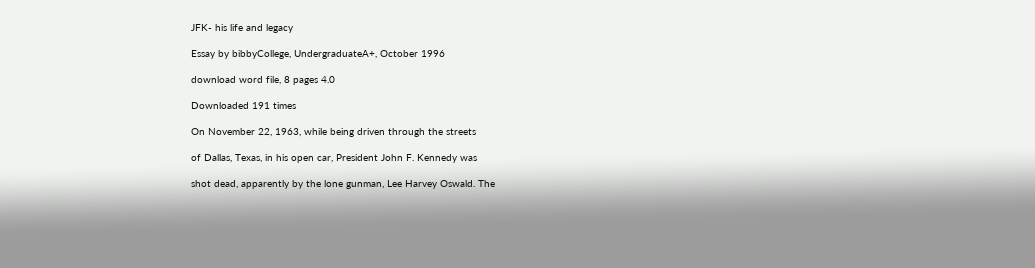JFK- his life and legacy

Essay by bibbyCollege, UndergraduateA+, October 1996

download word file, 8 pages 4.0

Downloaded 191 times

On November 22, 1963, while being driven through the streets

of Dallas, Texas, in his open car, President John F. Kennedy was

shot dead, apparently by the lone gunman, Lee Harvey Oswald. The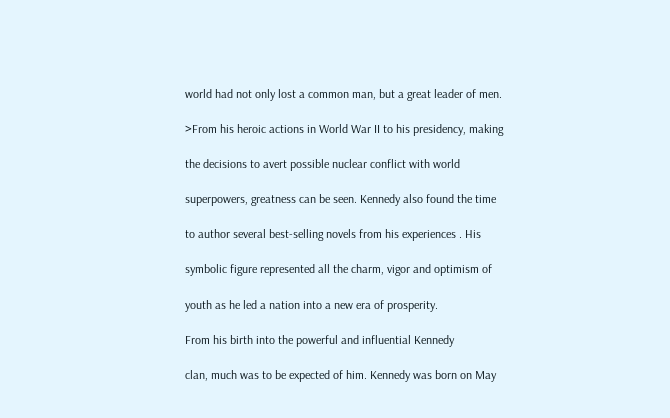world had not only lost a common man, but a great leader of men.

>From his heroic actions in World War II to his presidency, making

the decisions to avert possible nuclear conflict with world

superpowers, greatness can be seen. Kennedy also found the time

to author several best-selling novels from his experiences . His

symbolic figure represented all the charm, vigor and optimism of

youth as he led a nation into a new era of prosperity.

From his birth into the powerful and influential Kennedy

clan, much was to be expected of him. Kennedy was born on May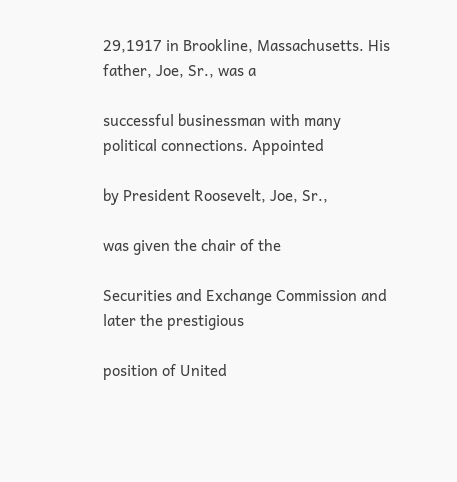29,1917 in Brookline, Massachusetts. His father, Joe, Sr., was a

successful businessman with many political connections. Appointed

by President Roosevelt, Joe, Sr.,

was given the chair of the

Securities and Exchange Commission and later the prestigious

position of United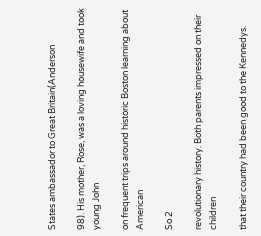States ambassador to Great Britain(Anderson

98). His mother, Rose, was a loving housewife and took young John

on frequent trips around historic Boston learning about American

So 2

revolutionary history. Both parents impressed on their children

that their country had been good to the Kennedys.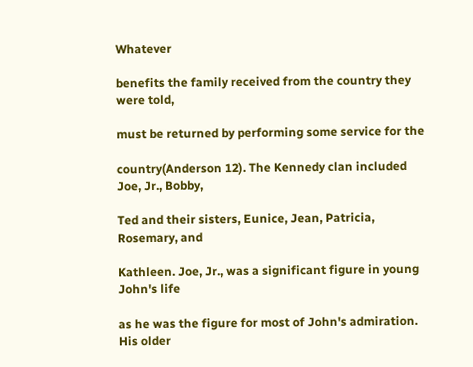Whatever

benefits the family received from the country they were told,

must be returned by performing some service for the

country(Anderson 12). The Kennedy clan included Joe, Jr., Bobby,

Ted and their sisters, Eunice, Jean, Patricia, Rosemary, and

Kathleen. Joe, Jr., was a significant figure in young John's life

as he was the figure for most of John's admiration. His older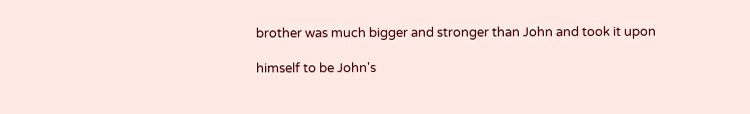brother was much bigger and stronger than John and took it upon

himself to be John's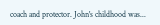coach and protector. John's childhood was...